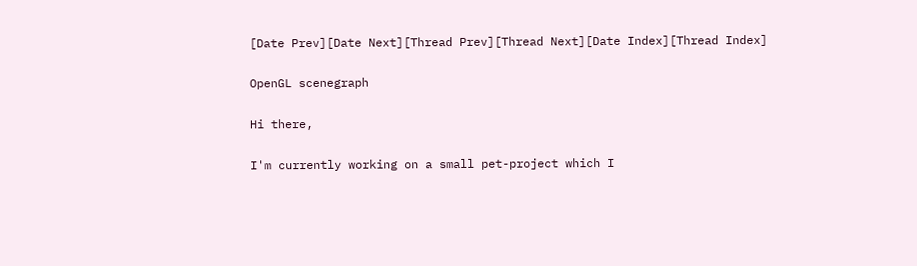[Date Prev][Date Next][Thread Prev][Thread Next][Date Index][Thread Index]

OpenGL scenegraph

Hi there,

I'm currently working on a small pet-project which I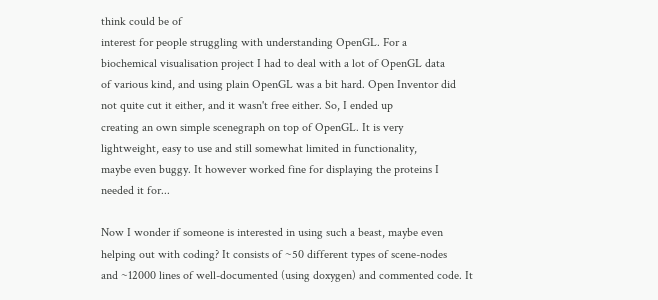think could be of
interest for people struggling with understanding OpenGL. For a
biochemical visualisation project I had to deal with a lot of OpenGL data
of various kind, and using plain OpenGL was a bit hard. Open Inventor did
not quite cut it either, and it wasn't free either. So, I ended up
creating an own simple scenegraph on top of OpenGL. It is very
lightweight, easy to use and still somewhat limited in functionality,
maybe even buggy. It however worked fine for displaying the proteins I
needed it for...

Now I wonder if someone is interested in using such a beast, maybe even
helping out with coding? It consists of ~50 different types of scene-nodes
and ~12000 lines of well-documented (using doxygen) and commented code. It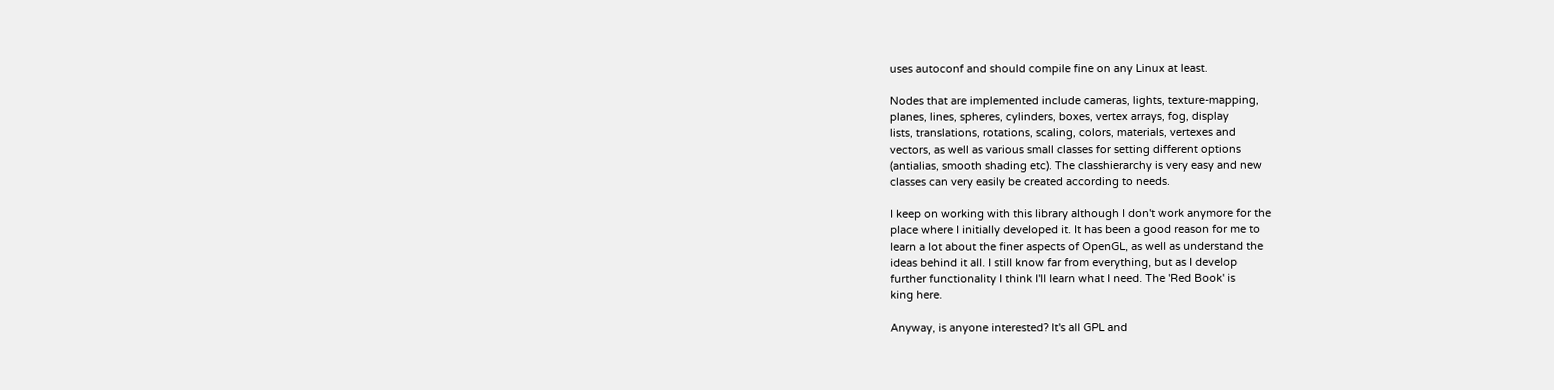uses autoconf and should compile fine on any Linux at least.

Nodes that are implemented include cameras, lights, texture-mapping,
planes, lines, spheres, cylinders, boxes, vertex arrays, fog, display
lists, translations, rotations, scaling, colors, materials, vertexes and
vectors, as well as various small classes for setting different options
(antialias, smooth shading etc). The classhierarchy is very easy and new
classes can very easily be created according to needs.

I keep on working with this library although I don't work anymore for the
place where I initially developed it. It has been a good reason for me to
learn a lot about the finer aspects of OpenGL, as well as understand the
ideas behind it all. I still know far from everything, but as I develop
further functionality I think I'll learn what I need. The 'Red Book' is
king here.

Anyway, is anyone interested? It's all GPL and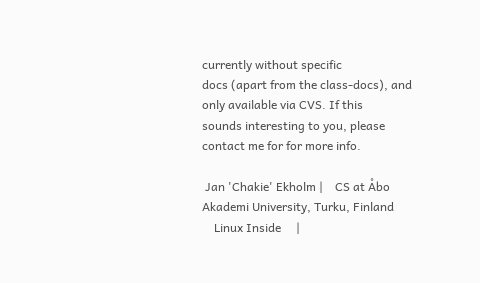currently without specific
docs (apart from the class-docs), and only available via CVS. If this
sounds interesting to you, please contact me for for more info.

 Jan 'Chakie' Ekholm |    CS at Åbo Akademi University, Turku, Finland
    Linux Inside     |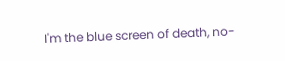I'm the blue screen of death, no-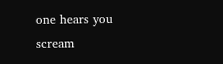one hears you scream